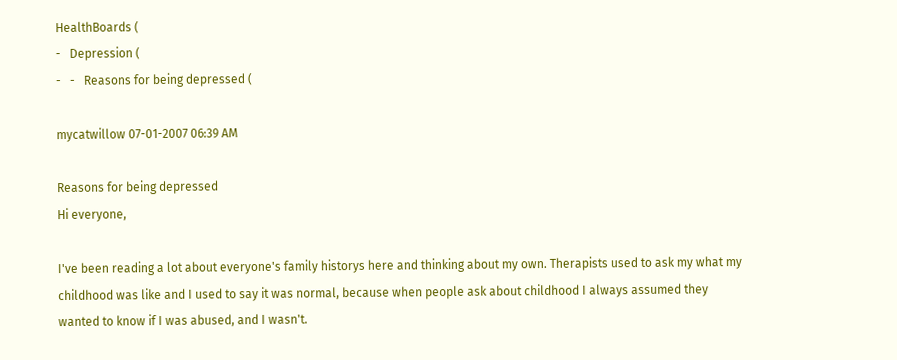HealthBoards (
-   Depression (
-   -   Reasons for being depressed (

mycatwillow 07-01-2007 06:39 AM

Reasons for being depressed
Hi everyone,

I've been reading a lot about everyone's family historys here and thinking about my own. Therapists used to ask my what my childhood was like and I used to say it was normal, because when people ask about childhood I always assumed they wanted to know if I was abused, and I wasn't.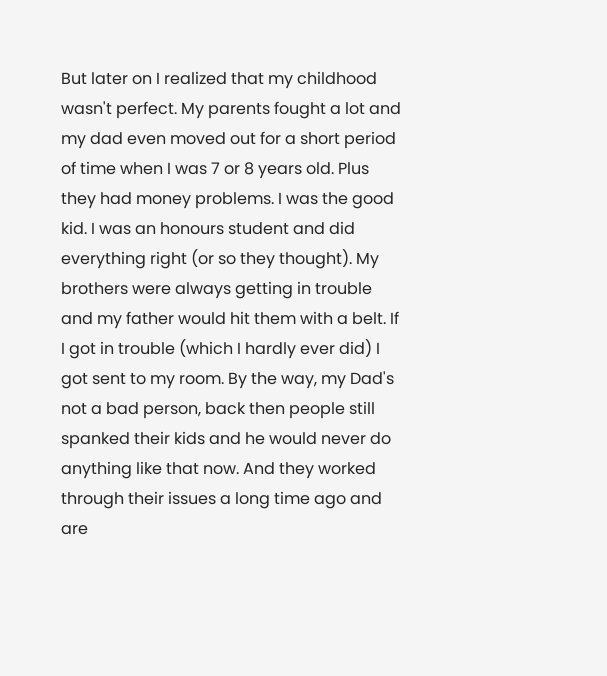But later on I realized that my childhood wasn't perfect. My parents fought a lot and my dad even moved out for a short period of time when I was 7 or 8 years old. Plus they had money problems. I was the good kid. I was an honours student and did everything right (or so they thought). My brothers were always getting in trouble and my father would hit them with a belt. If I got in trouble (which I hardly ever did) I got sent to my room. By the way, my Dad's not a bad person, back then people still spanked their kids and he would never do anything like that now. And they worked through their issues a long time ago and are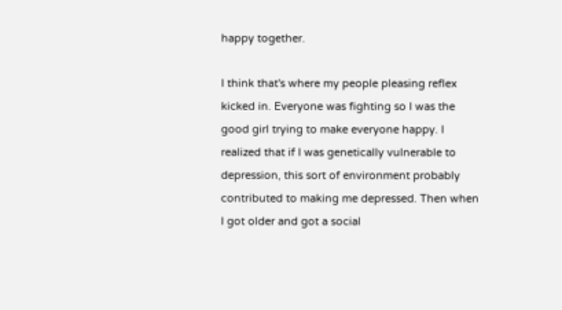happy together.

I think that's where my people pleasing reflex kicked in. Everyone was fighting so I was the good girl trying to make everyone happy. I realized that if I was genetically vulnerable to depression, this sort of environment probably contributed to making me depressed. Then when I got older and got a social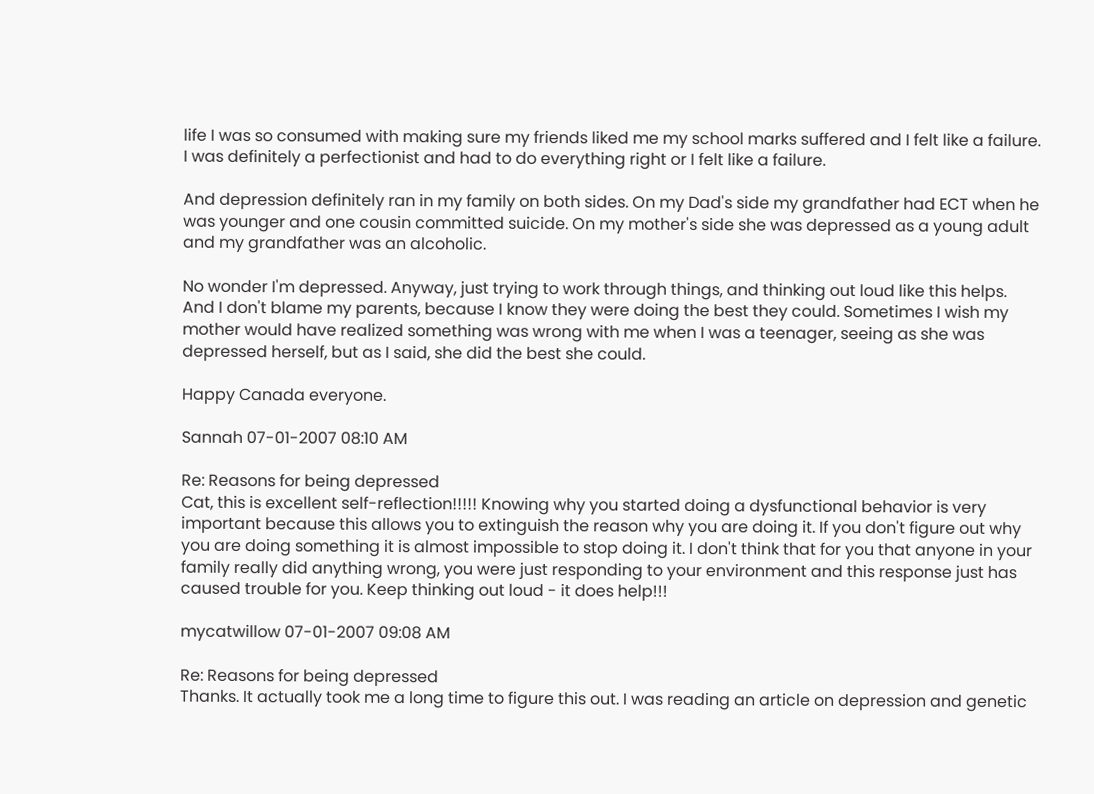life I was so consumed with making sure my friends liked me my school marks suffered and I felt like a failure. I was definitely a perfectionist and had to do everything right or I felt like a failure.

And depression definitely ran in my family on both sides. On my Dad's side my grandfather had ECT when he was younger and one cousin committed suicide. On my mother's side she was depressed as a young adult and my grandfather was an alcoholic.

No wonder I'm depressed. Anyway, just trying to work through things, and thinking out loud like this helps. And I don't blame my parents, because I know they were doing the best they could. Sometimes I wish my mother would have realized something was wrong with me when I was a teenager, seeing as she was depressed herself, but as I said, she did the best she could.

Happy Canada everyone.

Sannah 07-01-2007 08:10 AM

Re: Reasons for being depressed
Cat, this is excellent self-reflection!!!!! Knowing why you started doing a dysfunctional behavior is very important because this allows you to extinguish the reason why you are doing it. If you don't figure out why you are doing something it is almost impossible to stop doing it. I don't think that for you that anyone in your family really did anything wrong, you were just responding to your environment and this response just has caused trouble for you. Keep thinking out loud - it does help!!!

mycatwillow 07-01-2007 09:08 AM

Re: Reasons for being depressed
Thanks. It actually took me a long time to figure this out. I was reading an article on depression and genetic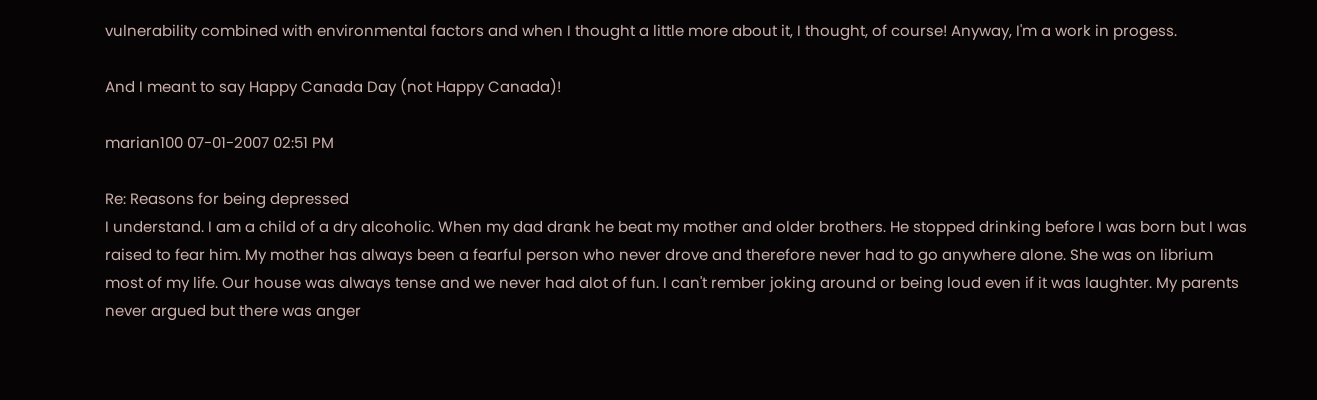vulnerability combined with environmental factors and when I thought a little more about it, I thought, of course! Anyway, I'm a work in progess.

And I meant to say Happy Canada Day (not Happy Canada)!

marian100 07-01-2007 02:51 PM

Re: Reasons for being depressed
I understand. I am a child of a dry alcoholic. When my dad drank he beat my mother and older brothers. He stopped drinking before I was born but I was raised to fear him. My mother has always been a fearful person who never drove and therefore never had to go anywhere alone. She was on librium most of my life. Our house was always tense and we never had alot of fun. I can't rember joking around or being loud even if it was laughter. My parents never argued but there was anger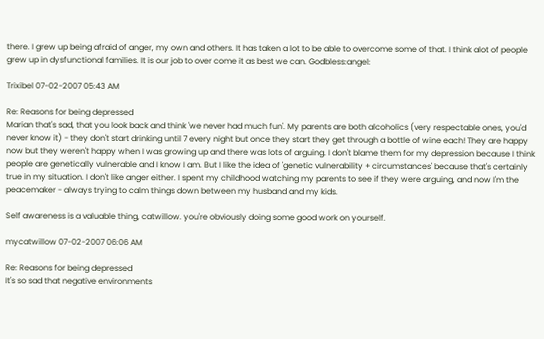there. I grew up being afraid of anger, my own and others. It has taken a lot to be able to overcome some of that. I think alot of people grew up in dysfunctional families. It is our job to over come it as best we can. Godbless:angel:

Trixibel 07-02-2007 05:43 AM

Re: Reasons for being depressed
Marian that's sad, that you look back and think 'we never had much fun'. My parents are both alcoholics (very respectable ones, you'd never know it) - they don't start drinking until 7 every night but once they start they get through a bottle of wine each! They are happy now but they weren't happy when I was growing up and there was lots of arguing. I don't blame them for my depression because I think people are genetically vulnerable and I know I am. But I like the idea of 'genetic vulnerability + circumstances' because that's certainly true in my situation. I don't like anger either. I spent my childhood watching my parents to see if they were arguing, and now I'm the peacemaker - always trying to calm things down between my husband and my kids.

Self awareness is a valuable thing, catwillow. you're obviously doing some good work on yourself.

mycatwillow 07-02-2007 06:06 AM

Re: Reasons for being depressed
It's so sad that negative environments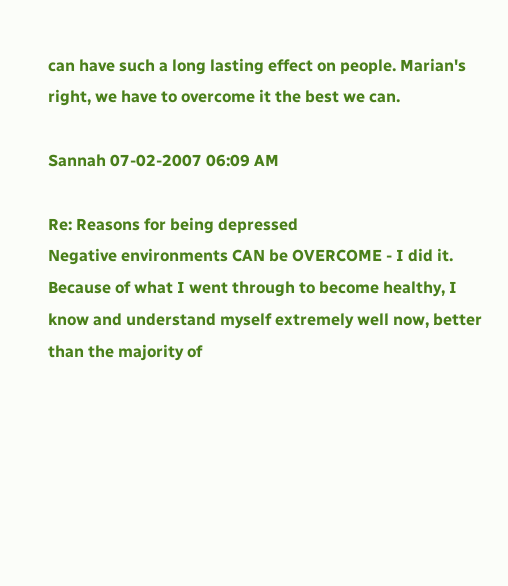can have such a long lasting effect on people. Marian's right, we have to overcome it the best we can.

Sannah 07-02-2007 06:09 AM

Re: Reasons for being depressed
Negative environments CAN be OVERCOME - I did it. Because of what I went through to become healthy, I know and understand myself extremely well now, better than the majority of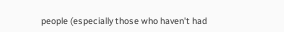people (especially those who haven't had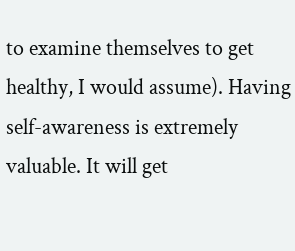to examine themselves to get healthy, I would assume). Having self-awareness is extremely valuable. It will get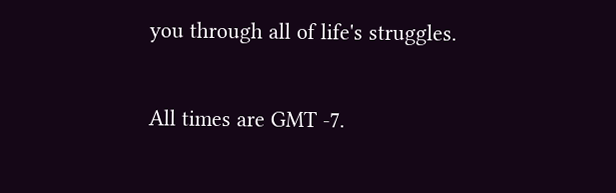you through all of life's struggles.

All times are GMT -7.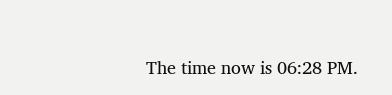The time now is 06:28 PM.